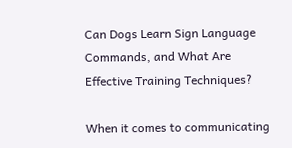Can Dogs Learn Sign Language Commands, and What Are Effective Training Techniques?

When it comes to communicating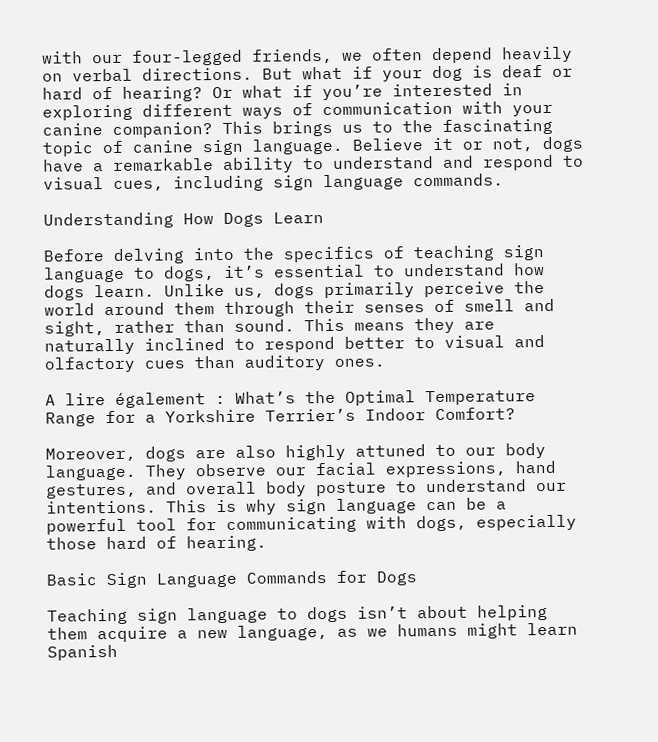with our four-legged friends, we often depend heavily on verbal directions. But what if your dog is deaf or hard of hearing? Or what if you’re interested in exploring different ways of communication with your canine companion? This brings us to the fascinating topic of canine sign language. Believe it or not, dogs have a remarkable ability to understand and respond to visual cues, including sign language commands.

Understanding How Dogs Learn

Before delving into the specifics of teaching sign language to dogs, it’s essential to understand how dogs learn. Unlike us, dogs primarily perceive the world around them through their senses of smell and sight, rather than sound. This means they are naturally inclined to respond better to visual and olfactory cues than auditory ones.

A lire également : What’s the Optimal Temperature Range for a Yorkshire Terrier’s Indoor Comfort?

Moreover, dogs are also highly attuned to our body language. They observe our facial expressions, hand gestures, and overall body posture to understand our intentions. This is why sign language can be a powerful tool for communicating with dogs, especially those hard of hearing.

Basic Sign Language Commands for Dogs

Teaching sign language to dogs isn’t about helping them acquire a new language, as we humans might learn Spanish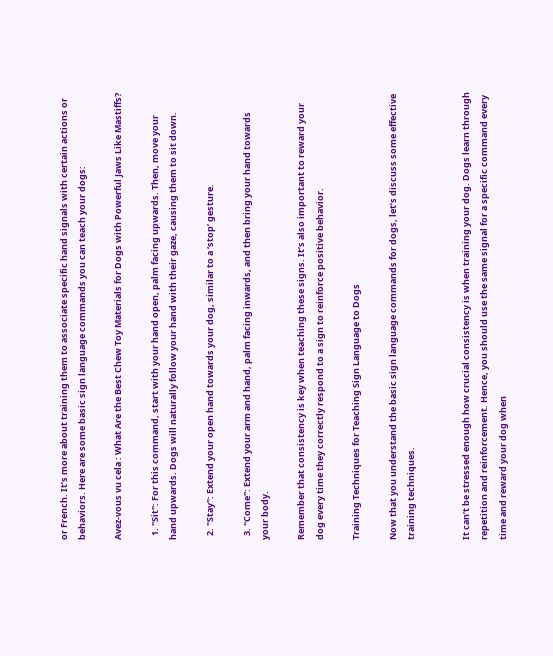or French. It’s more about training them to associate specific hand signals with certain actions or behaviors. Here are some basic sign language commands you can teach your dogs:

Avez-vous vu cela : What Are the Best Chew Toy Materials for Dogs with Powerful Jaws Like Mastiffs?

  1. "Sit": For this command, start with your hand open, palm facing upwards. Then, move your hand upwards. Dogs will naturally follow your hand with their gaze, causing them to sit down.

  2. "Stay": Extend your open hand towards your dog, similar to a ‘stop’ gesture.

  3. "Come": Extend your arm and hand, palm facing inwards, and then bring your hand towards your body.

Remember that consistency is key when teaching these signs. It’s also important to reward your dog every time they correctly respond to a sign to reinforce positive behavior.

Training Techniques for Teaching Sign Language to Dogs

Now that you understand the basic sign language commands for dogs, let’s discuss some effective training techniques.


It can’t be stressed enough how crucial consistency is when training your dog. Dogs learn through repetition and reinforcement. Hence, you should use the same signal for a specific command every time and reward your dog when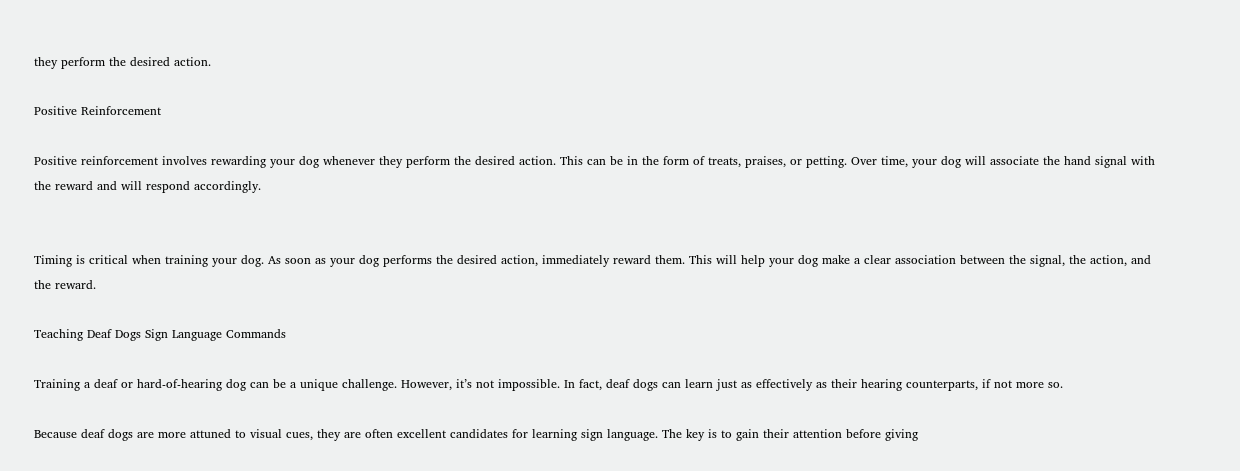they perform the desired action.

Positive Reinforcement

Positive reinforcement involves rewarding your dog whenever they perform the desired action. This can be in the form of treats, praises, or petting. Over time, your dog will associate the hand signal with the reward and will respond accordingly.


Timing is critical when training your dog. As soon as your dog performs the desired action, immediately reward them. This will help your dog make a clear association between the signal, the action, and the reward.

Teaching Deaf Dogs Sign Language Commands

Training a deaf or hard-of-hearing dog can be a unique challenge. However, it’s not impossible. In fact, deaf dogs can learn just as effectively as their hearing counterparts, if not more so.

Because deaf dogs are more attuned to visual cues, they are often excellent candidates for learning sign language. The key is to gain their attention before giving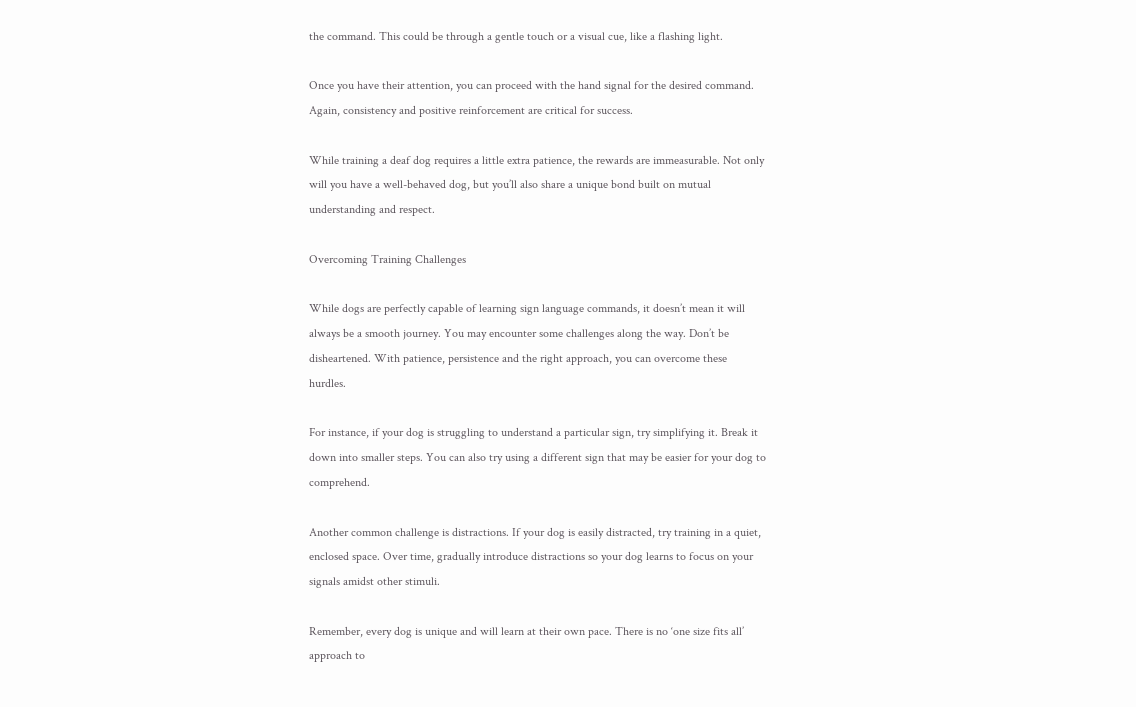the command. This could be through a gentle touch or a visual cue, like a flashing light.

Once you have their attention, you can proceed with the hand signal for the desired command. Again, consistency and positive reinforcement are critical for success.

While training a deaf dog requires a little extra patience, the rewards are immeasurable. Not only will you have a well-behaved dog, but you’ll also share a unique bond built on mutual understanding and respect.

Overcoming Training Challenges

While dogs are perfectly capable of learning sign language commands, it doesn’t mean it will always be a smooth journey. You may encounter some challenges along the way. Don’t be disheartened. With patience, persistence and the right approach, you can overcome these hurdles.

For instance, if your dog is struggling to understand a particular sign, try simplifying it. Break it down into smaller steps. You can also try using a different sign that may be easier for your dog to comprehend.

Another common challenge is distractions. If your dog is easily distracted, try training in a quiet, enclosed space. Over time, gradually introduce distractions so your dog learns to focus on your signals amidst other stimuli.

Remember, every dog is unique and will learn at their own pace. There is no ‘one size fits all’ approach to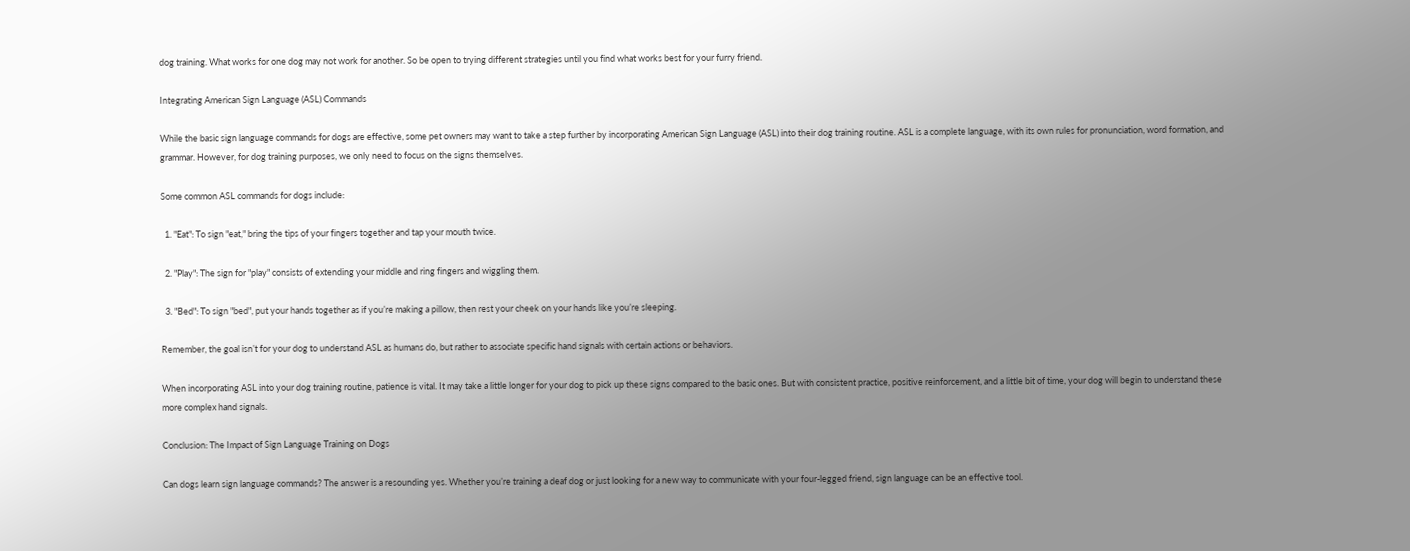dog training. What works for one dog may not work for another. So be open to trying different strategies until you find what works best for your furry friend.

Integrating American Sign Language (ASL) Commands

While the basic sign language commands for dogs are effective, some pet owners may want to take a step further by incorporating American Sign Language (ASL) into their dog training routine. ASL is a complete language, with its own rules for pronunciation, word formation, and grammar. However, for dog training purposes, we only need to focus on the signs themselves.

Some common ASL commands for dogs include:

  1. "Eat": To sign "eat," bring the tips of your fingers together and tap your mouth twice.

  2. "Play": The sign for "play" consists of extending your middle and ring fingers and wiggling them.

  3. "Bed": To sign "bed", put your hands together as if you’re making a pillow, then rest your cheek on your hands like you’re sleeping.

Remember, the goal isn’t for your dog to understand ASL as humans do, but rather to associate specific hand signals with certain actions or behaviors.

When incorporating ASL into your dog training routine, patience is vital. It may take a little longer for your dog to pick up these signs compared to the basic ones. But with consistent practice, positive reinforcement, and a little bit of time, your dog will begin to understand these more complex hand signals.

Conclusion: The Impact of Sign Language Training on Dogs

Can dogs learn sign language commands? The answer is a resounding yes. Whether you’re training a deaf dog or just looking for a new way to communicate with your four-legged friend, sign language can be an effective tool.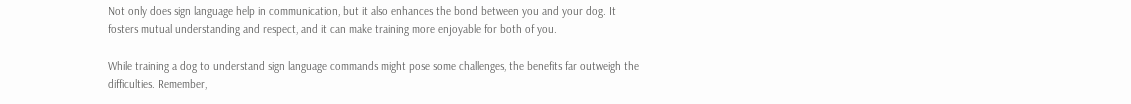Not only does sign language help in communication, but it also enhances the bond between you and your dog. It fosters mutual understanding and respect, and it can make training more enjoyable for both of you.

While training a dog to understand sign language commands might pose some challenges, the benefits far outweigh the difficulties. Remember,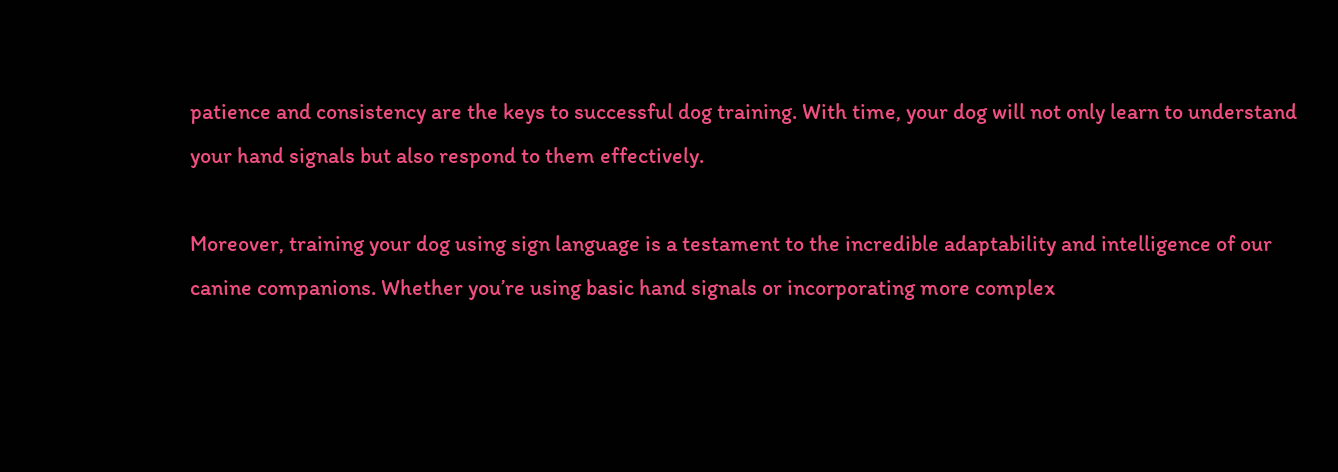patience and consistency are the keys to successful dog training. With time, your dog will not only learn to understand your hand signals but also respond to them effectively.

Moreover, training your dog using sign language is a testament to the incredible adaptability and intelligence of our canine companions. Whether you’re using basic hand signals or incorporating more complex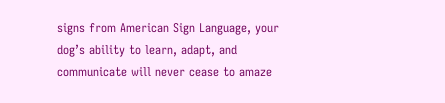signs from American Sign Language, your dog’s ability to learn, adapt, and communicate will never cease to amaze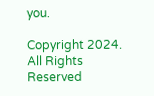you.

Copyright 2024. All Rights Reserved